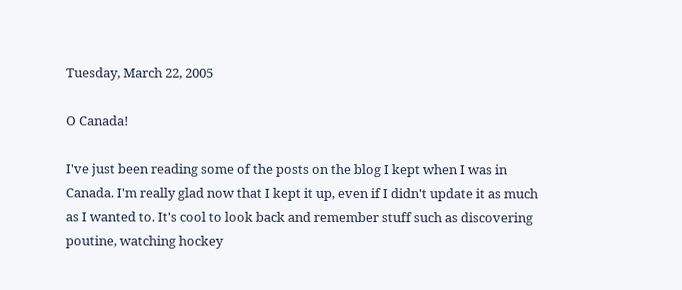Tuesday, March 22, 2005

O Canada!

I've just been reading some of the posts on the blog I kept when I was in Canada. I'm really glad now that I kept it up, even if I didn't update it as much as I wanted to. It's cool to look back and remember stuff such as discovering poutine, watching hockey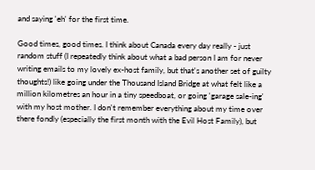and saying 'eh' for the first time.

Good times, good times. I think about Canada every day really - just random stuff (I repeatedly think about what a bad person I am for never writing emails to my lovely ex-host family, but that's another set of guilty thoughts!) like going under the Thousand Island Bridge at what felt like a million kilometres an hour in a tiny speedboat, or going 'garage sale-ing' with my host mother. I don't remember everything about my time over there fondly (especially the first month with the Evil Host Family), but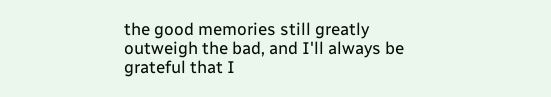the good memories still greatly outweigh the bad, and I'll always be grateful that I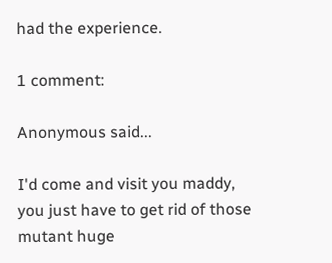had the experience.

1 comment:

Anonymous said...

I'd come and visit you maddy, you just have to get rid of those mutant huge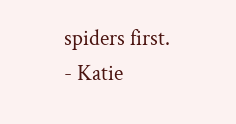spiders first.
- Katie